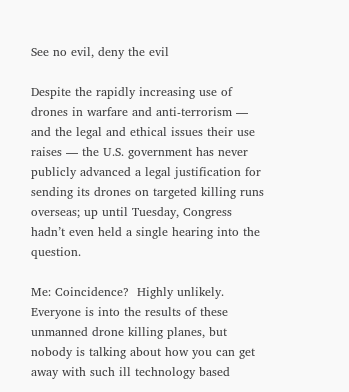See no evil, deny the evil

Despite the rapidly increasing use of drones in warfare and anti-terrorism — and the legal and ethical issues their use raises — the U.S. government has never publicly advanced a legal justification for sending its drones on targeted killing runs overseas; up until Tuesday, Congress hadn’t even held a single hearing into the question.

Me: Coincidence?  Highly unlikely.  Everyone is into the results of these unmanned drone killing planes, but nobody is talking about how you can get away with such ill technology based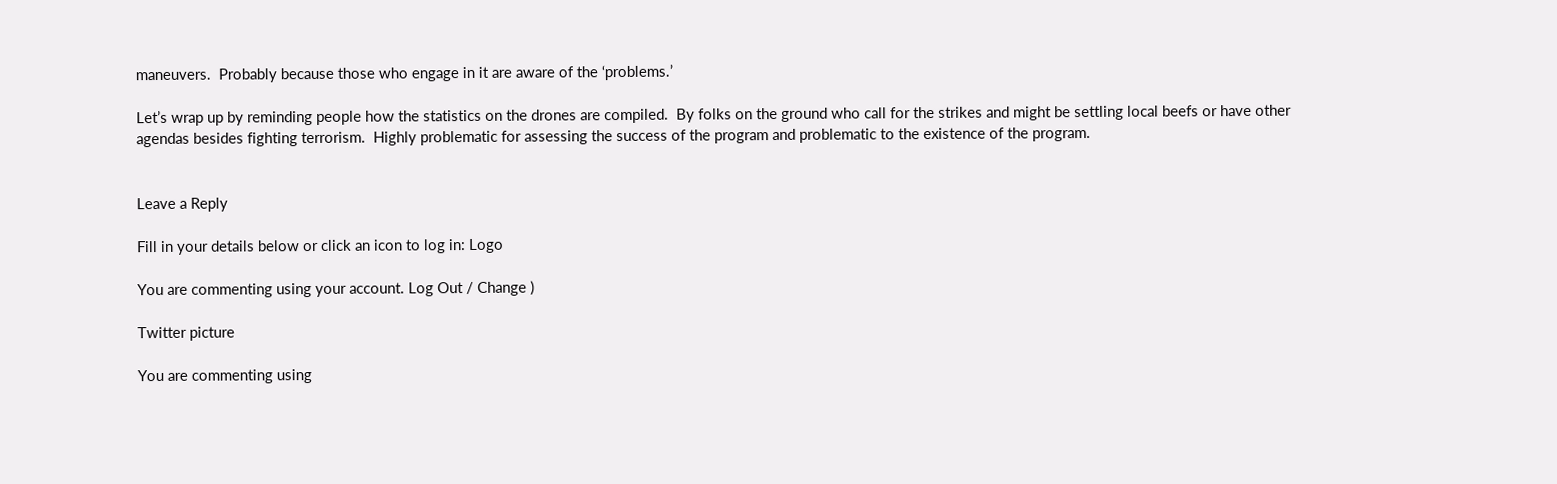maneuvers.  Probably because those who engage in it are aware of the ‘problems.’

Let’s wrap up by reminding people how the statistics on the drones are compiled.  By folks on the ground who call for the strikes and might be settling local beefs or have other agendas besides fighting terrorism.  Highly problematic for assessing the success of the program and problematic to the existence of the program.


Leave a Reply

Fill in your details below or click an icon to log in: Logo

You are commenting using your account. Log Out / Change )

Twitter picture

You are commenting using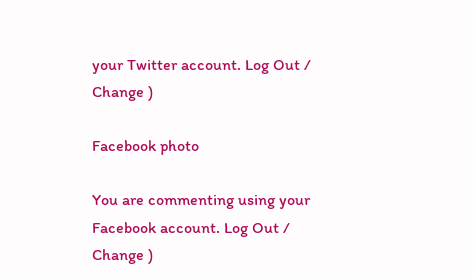your Twitter account. Log Out / Change )

Facebook photo

You are commenting using your Facebook account. Log Out / Change )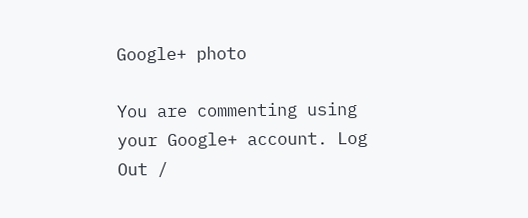Google+ photo

You are commenting using your Google+ account. Log Out /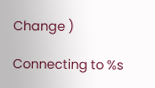Change )

Connecting to %s